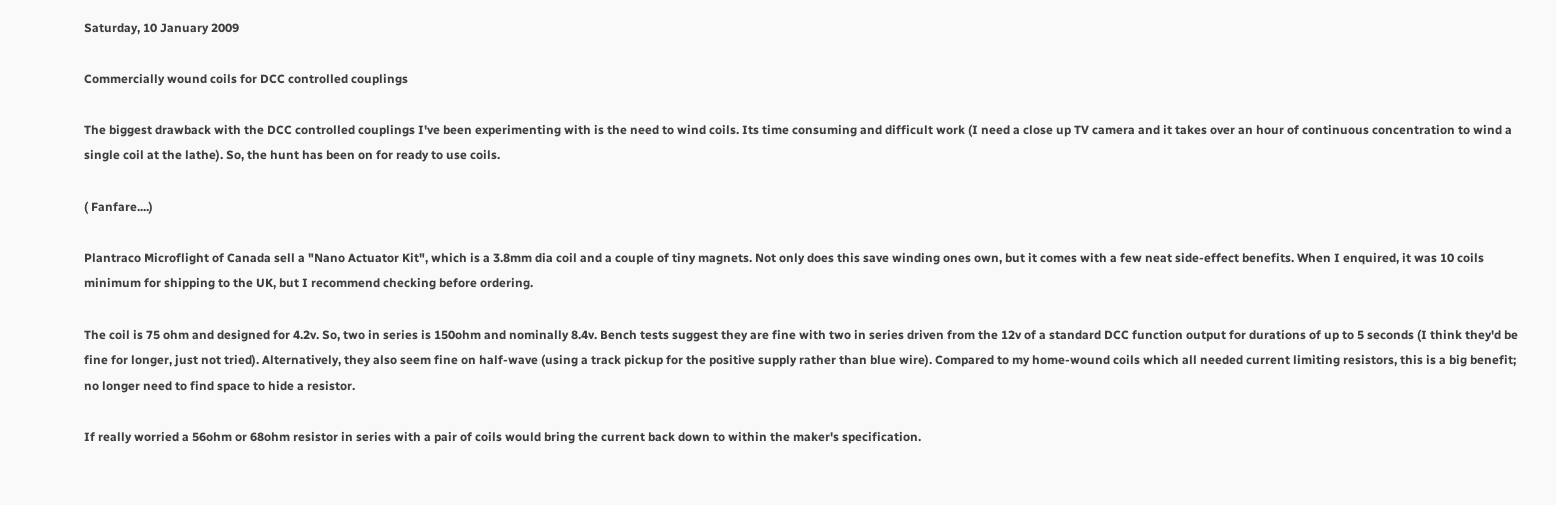Saturday, 10 January 2009

Commercially wound coils for DCC controlled couplings

The biggest drawback with the DCC controlled couplings I've been experimenting with is the need to wind coils. Its time consuming and difficult work (I need a close up TV camera and it takes over an hour of continuous concentration to wind a single coil at the lathe). So, the hunt has been on for ready to use coils.

( Fanfare....)

Plantraco Microflight of Canada sell a "Nano Actuator Kit", which is a 3.8mm dia coil and a couple of tiny magnets. Not only does this save winding ones own, but it comes with a few neat side-effect benefits. When I enquired, it was 10 coils minimum for shipping to the UK, but I recommend checking before ordering.

The coil is 75 ohm and designed for 4.2v. So, two in series is 150ohm and nominally 8.4v. Bench tests suggest they are fine with two in series driven from the 12v of a standard DCC function output for durations of up to 5 seconds (I think they'd be fine for longer, just not tried). Alternatively, they also seem fine on half-wave (using a track pickup for the positive supply rather than blue wire). Compared to my home-wound coils which all needed current limiting resistors, this is a big benefit; no longer need to find space to hide a resistor.

If really worried a 56ohm or 68ohm resistor in series with a pair of coils would bring the current back down to within the maker's specification.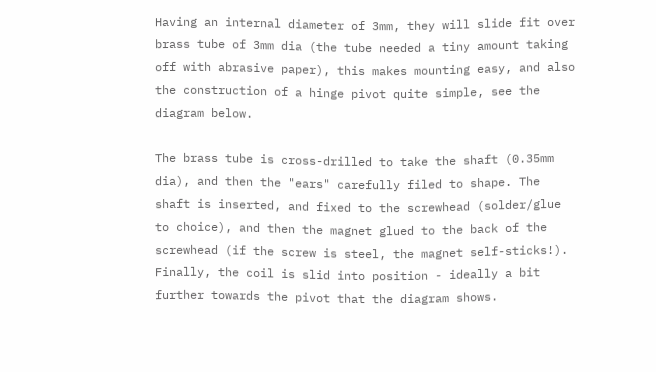Having an internal diameter of 3mm, they will slide fit over brass tube of 3mm dia (the tube needed a tiny amount taking off with abrasive paper), this makes mounting easy, and also the construction of a hinge pivot quite simple, see the diagram below.

The brass tube is cross-drilled to take the shaft (0.35mm dia), and then the "ears" carefully filed to shape. The shaft is inserted, and fixed to the screwhead (solder/glue to choice), and then the magnet glued to the back of the screwhead (if the screw is steel, the magnet self-sticks!). Finally, the coil is slid into position - ideally a bit further towards the pivot that the diagram shows.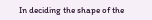In deciding the shape of the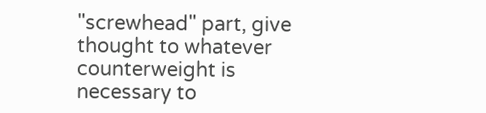"screwhead" part, give thought to whatever counterweight is necessary to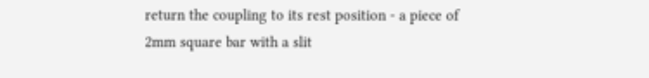return the coupling to its rest position - a piece of 2mm square bar with a slit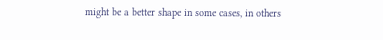might be a better shape in some cases, in others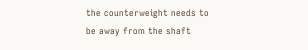the counterweight needs to be away from the shaft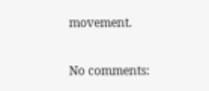movement.

No comments: